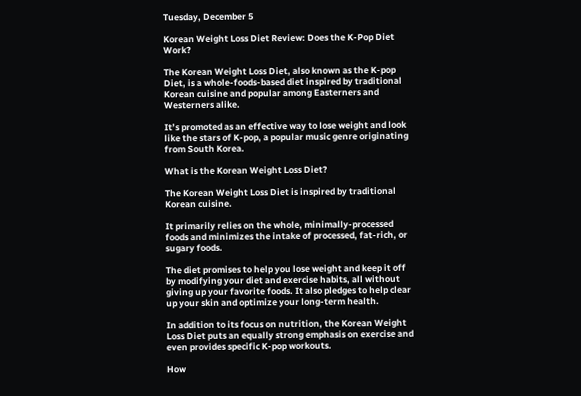Tuesday, December 5

Korean Weight Loss Diet Review: Does the K-Pop Diet Work?

The Korean Weight Loss Diet, also known as the K-pop Diet, is a whole-foods-based diet inspired by traditional Korean cuisine and popular among Easterners and Westerners alike.

It’s promoted as an effective way to lose weight and look like the stars of K-pop, a popular music genre originating from South Korea.

What is the Korean Weight Loss Diet?

The Korean Weight Loss Diet is inspired by traditional Korean cuisine.

It primarily relies on the whole, minimally-processed foods and minimizes the intake of processed, fat-rich, or sugary foods.

The diet promises to help you lose weight and keep it off by modifying your diet and exercise habits, all without giving up your favorite foods. It also pledges to help clear up your skin and optimize your long-term health.

In addition to its focus on nutrition, the Korean Weight Loss Diet puts an equally strong emphasis on exercise and even provides specific K-pop workouts.

How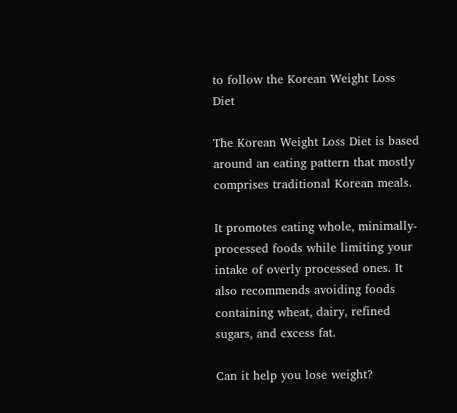to follow the Korean Weight Loss Diet

The Korean Weight Loss Diet is based around an eating pattern that mostly comprises traditional Korean meals.

It promotes eating whole, minimally-processed foods while limiting your intake of overly processed ones. It also recommends avoiding foods containing wheat, dairy, refined sugars, and excess fat.

Can it help you lose weight?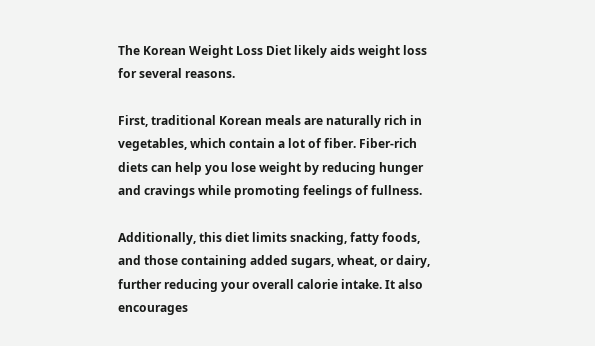The Korean Weight Loss Diet likely aids weight loss for several reasons.

First, traditional Korean meals are naturally rich in vegetables, which contain a lot of fiber. Fiber-rich diets can help you lose weight by reducing hunger and cravings while promoting feelings of fullness.

Additionally, this diet limits snacking, fatty foods, and those containing added sugars, wheat, or dairy, further reducing your overall calorie intake. It also encourages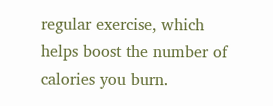regular exercise, which helps boost the number of calories you burn.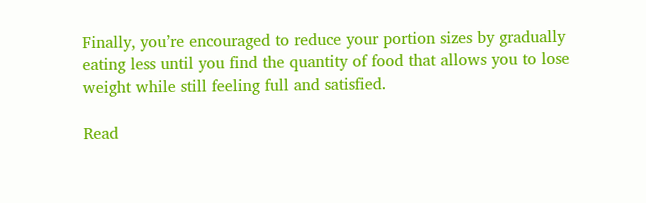Finally, you’re encouraged to reduce your portion sizes by gradually eating less until you find the quantity of food that allows you to lose weight while still feeling full and satisfied.

Read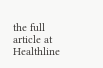the full article at Healthline